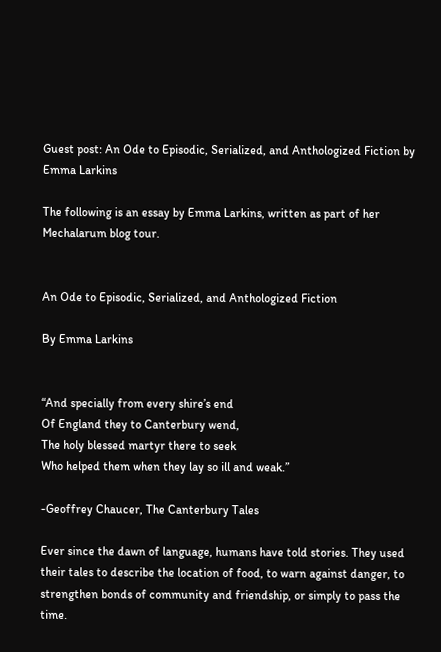Guest post: An Ode to Episodic, Serialized, and Anthologized Fiction by Emma Larkins

The following is an essay by Emma Larkins, written as part of her Mechalarum blog tour.


An Ode to Episodic, Serialized, and Anthologized Fiction

By Emma Larkins


“And specially from every shire’s end
Of England they to Canterbury wend,
The holy blessed martyr there to seek
Who helped them when they lay so ill and weak.”

-Geoffrey Chaucer, The Canterbury Tales

Ever since the dawn of language, humans have told stories. They used their tales to describe the location of food, to warn against danger, to strengthen bonds of community and friendship, or simply to pass the time.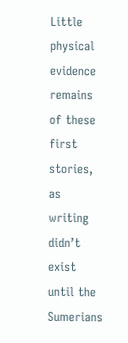Little physical evidence remains of these first stories, as writing didn’t exist until the Sumerians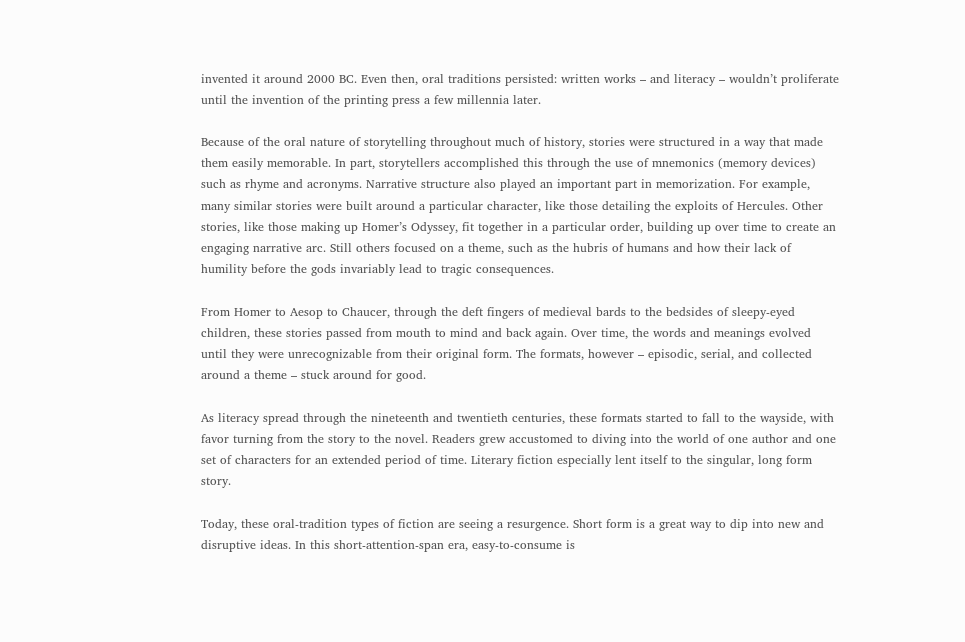invented it around 2000 BC. Even then, oral traditions persisted: written works – and literacy – wouldn’t proliferate until the invention of the printing press a few millennia later.

Because of the oral nature of storytelling throughout much of history, stories were structured in a way that made them easily memorable. In part, storytellers accomplished this through the use of mnemonics (memory devices) such as rhyme and acronyms. Narrative structure also played an important part in memorization. For example, many similar stories were built around a particular character, like those detailing the exploits of Hercules. Other stories, like those making up Homer’s Odyssey, fit together in a particular order, building up over time to create an engaging narrative arc. Still others focused on a theme, such as the hubris of humans and how their lack of humility before the gods invariably lead to tragic consequences.

From Homer to Aesop to Chaucer, through the deft fingers of medieval bards to the bedsides of sleepy-eyed children, these stories passed from mouth to mind and back again. Over time, the words and meanings evolved until they were unrecognizable from their original form. The formats, however – episodic, serial, and collected around a theme – stuck around for good.

As literacy spread through the nineteenth and twentieth centuries, these formats started to fall to the wayside, with favor turning from the story to the novel. Readers grew accustomed to diving into the world of one author and one set of characters for an extended period of time. Literary fiction especially lent itself to the singular, long form story.

Today, these oral-tradition types of fiction are seeing a resurgence. Short form is a great way to dip into new and disruptive ideas. In this short-attention-span era, easy-to-consume is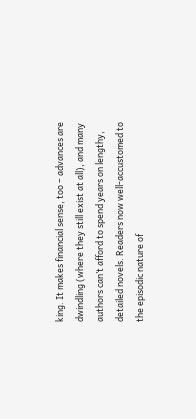king. It makes financial sense, too – advances are dwindling (where they still exist at all), and many authors can’t afford to spend years on lengthy, detailed novels. Readers now well-accustomed to the episodic nature of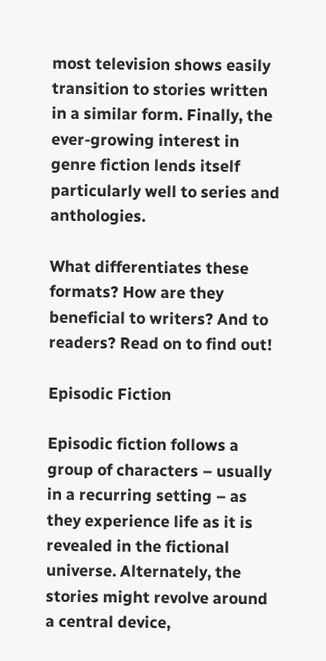most television shows easily transition to stories written in a similar form. Finally, the ever-growing interest in genre fiction lends itself particularly well to series and anthologies.

What differentiates these formats? How are they beneficial to writers? And to readers? Read on to find out!

Episodic Fiction

Episodic fiction follows a group of characters – usually in a recurring setting – as they experience life as it is revealed in the fictional universe. Alternately, the stories might revolve around a central device,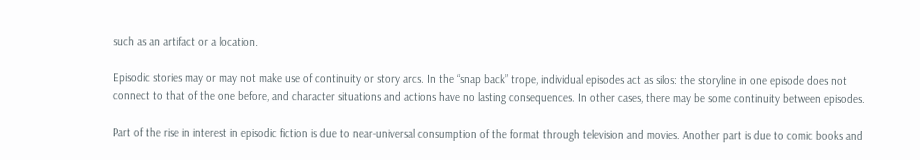such as an artifact or a location.

Episodic stories may or may not make use of continuity or story arcs. In the “snap back” trope, individual episodes act as silos: the storyline in one episode does not connect to that of the one before, and character situations and actions have no lasting consequences. In other cases, there may be some continuity between episodes.

Part of the rise in interest in episodic fiction is due to near-universal consumption of the format through television and movies. Another part is due to comic books and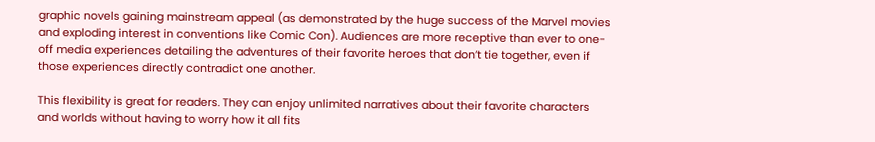graphic novels gaining mainstream appeal (as demonstrated by the huge success of the Marvel movies and exploding interest in conventions like Comic Con). Audiences are more receptive than ever to one-off media experiences detailing the adventures of their favorite heroes that don’t tie together, even if those experiences directly contradict one another.

This flexibility is great for readers. They can enjoy unlimited narratives about their favorite characters and worlds without having to worry how it all fits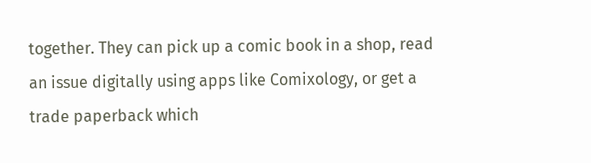together. They can pick up a comic book in a shop, read an issue digitally using apps like Comixology, or get a trade paperback which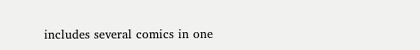includes several comics in one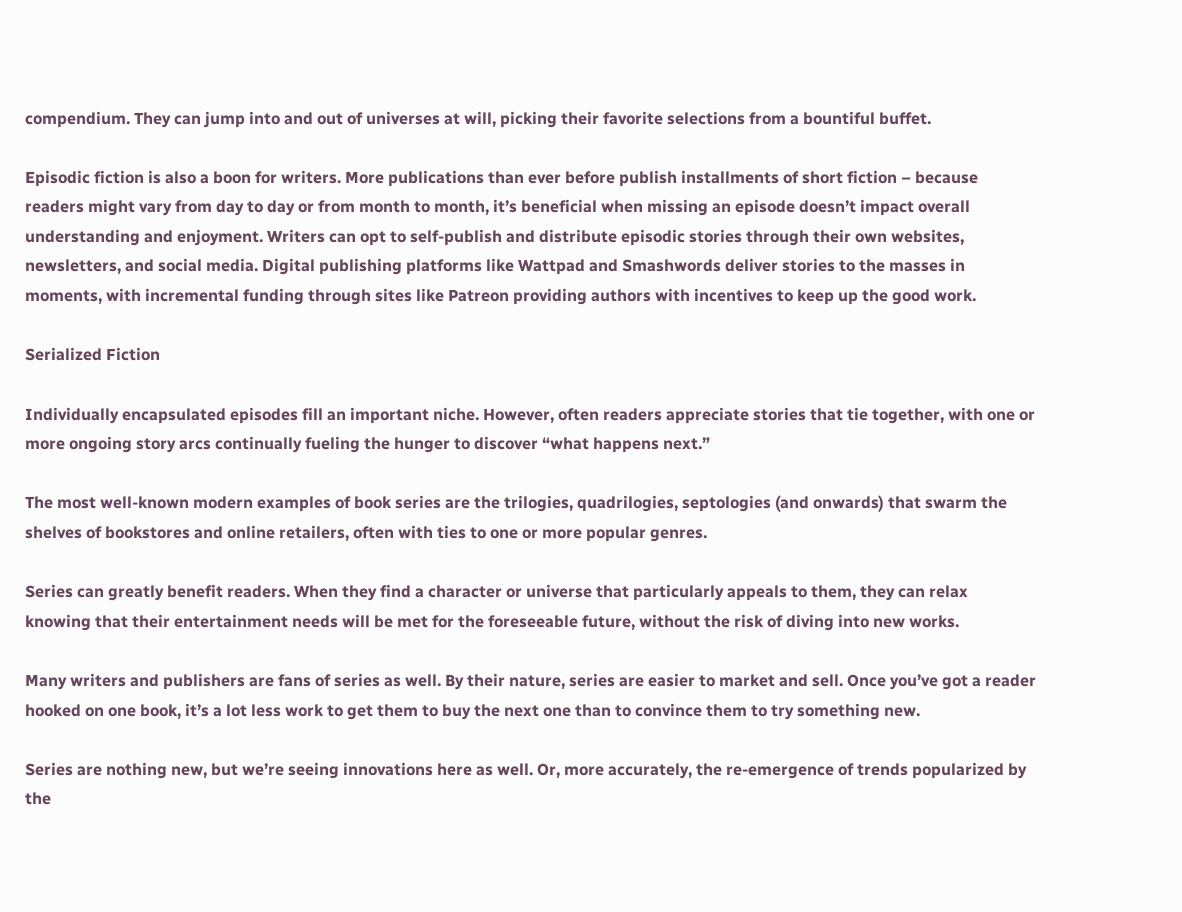compendium. They can jump into and out of universes at will, picking their favorite selections from a bountiful buffet.

Episodic fiction is also a boon for writers. More publications than ever before publish installments of short fiction – because readers might vary from day to day or from month to month, it’s beneficial when missing an episode doesn’t impact overall understanding and enjoyment. Writers can opt to self-publish and distribute episodic stories through their own websites, newsletters, and social media. Digital publishing platforms like Wattpad and Smashwords deliver stories to the masses in moments, with incremental funding through sites like Patreon providing authors with incentives to keep up the good work.

Serialized Fiction

Individually encapsulated episodes fill an important niche. However, often readers appreciate stories that tie together, with one or more ongoing story arcs continually fueling the hunger to discover “what happens next.”

The most well-known modern examples of book series are the trilogies, quadrilogies, septologies (and onwards) that swarm the shelves of bookstores and online retailers, often with ties to one or more popular genres.

Series can greatly benefit readers. When they find a character or universe that particularly appeals to them, they can relax knowing that their entertainment needs will be met for the foreseeable future, without the risk of diving into new works.

Many writers and publishers are fans of series as well. By their nature, series are easier to market and sell. Once you’ve got a reader hooked on one book, it’s a lot less work to get them to buy the next one than to convince them to try something new.

Series are nothing new, but we’re seeing innovations here as well. Or, more accurately, the re-emergence of trends popularized by the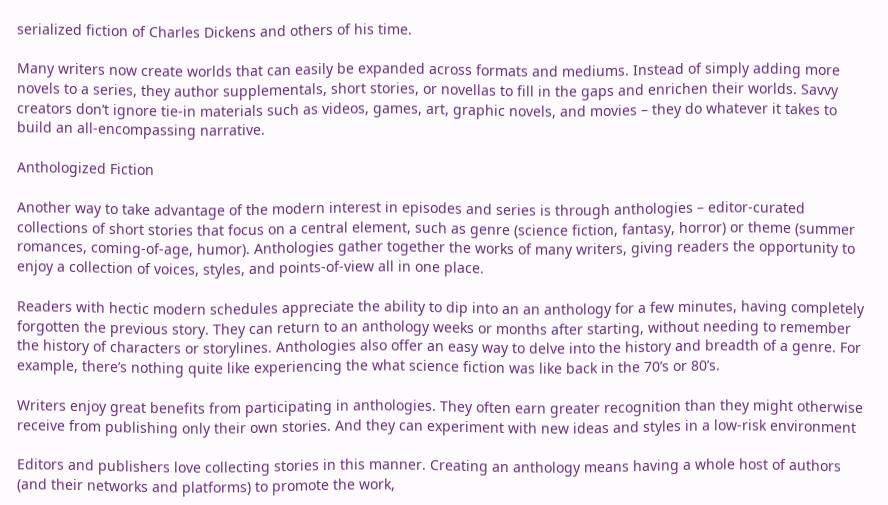serialized fiction of Charles Dickens and others of his time.

Many writers now create worlds that can easily be expanded across formats and mediums. Instead of simply adding more novels to a series, they author supplementals, short stories, or novellas to fill in the gaps and enrichen their worlds. Savvy creators don’t ignore tie-in materials such as videos, games, art, graphic novels, and movies – they do whatever it takes to build an all-encompassing narrative.

Anthologized Fiction

Another way to take advantage of the modern interest in episodes and series is through anthologies – editor-curated collections of short stories that focus on a central element, such as genre (science fiction, fantasy, horror) or theme (summer romances, coming-of-age, humor). Anthologies gather together the works of many writers, giving readers the opportunity to enjoy a collection of voices, styles, and points-of-view all in one place.

Readers with hectic modern schedules appreciate the ability to dip into an an anthology for a few minutes, having completely forgotten the previous story. They can return to an anthology weeks or months after starting, without needing to remember the history of characters or storylines. Anthologies also offer an easy way to delve into the history and breadth of a genre. For example, there’s nothing quite like experiencing the what science fiction was like back in the 70’s or 80’s.

Writers enjoy great benefits from participating in anthologies. They often earn greater recognition than they might otherwise receive from publishing only their own stories. And they can experiment with new ideas and styles in a low-risk environment

Editors and publishers love collecting stories in this manner. Creating an anthology means having a whole host of authors (and their networks and platforms) to promote the work,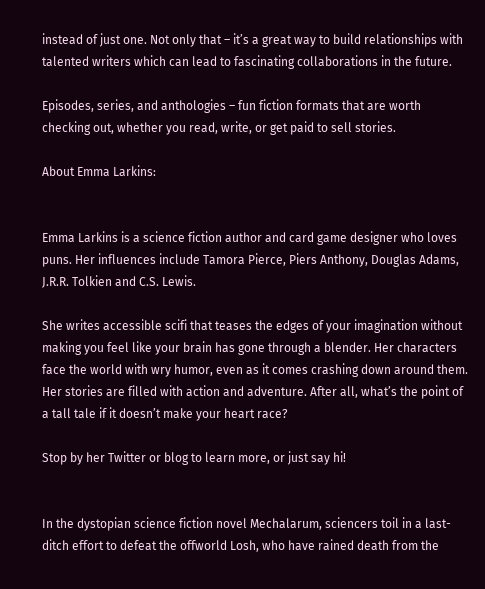instead of just one. Not only that – it’s a great way to build relationships with talented writers which can lead to fascinating collaborations in the future.

Episodes, series, and anthologies – fun fiction formats that are worth checking out, whether you read, write, or get paid to sell stories.

About Emma Larkins:


Emma Larkins is a science fiction author and card game designer who loves puns. Her influences include Tamora Pierce, Piers Anthony, Douglas Adams, J.R.R. Tolkien and C.S. Lewis.

She writes accessible scifi that teases the edges of your imagination without making you feel like your brain has gone through a blender. Her characters face the world with wry humor, even as it comes crashing down around them. Her stories are filled with action and adventure. After all, what’s the point of a tall tale if it doesn’t make your heart race?

Stop by her Twitter or blog to learn more, or just say hi!


In the dystopian science fiction novel Mechalarum, sciencers toil in a last-ditch effort to defeat the offworld Losh, who have rained death from the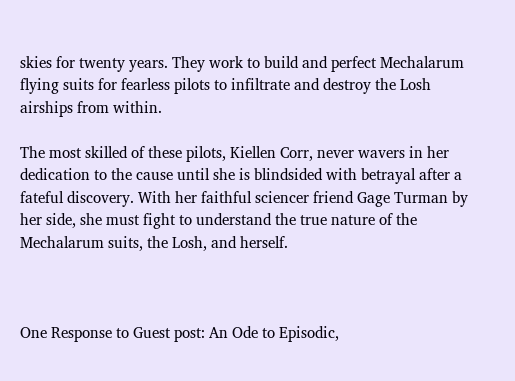skies for twenty years. They work to build and perfect Mechalarum flying suits for fearless pilots to infiltrate and destroy the Losh airships from within.

The most skilled of these pilots, Kiellen Corr, never wavers in her dedication to the cause until she is blindsided with betrayal after a fateful discovery. With her faithful sciencer friend Gage Turman by her side, she must fight to understand the true nature of the Mechalarum suits, the Losh, and herself.



One Response to Guest post: An Ode to Episodic,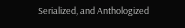Serialized, and Anthologized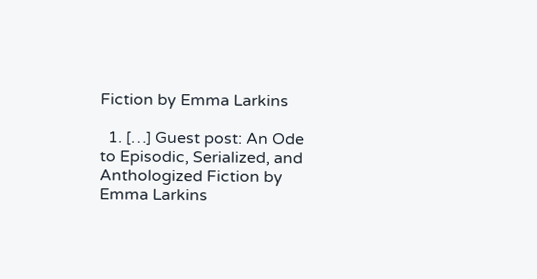Fiction by Emma Larkins

  1. […] Guest post: An Ode to Episodic, Serialized, and Anthologized Fiction by Emma Larkins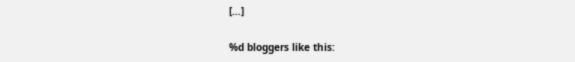[…]

%d bloggers like this: